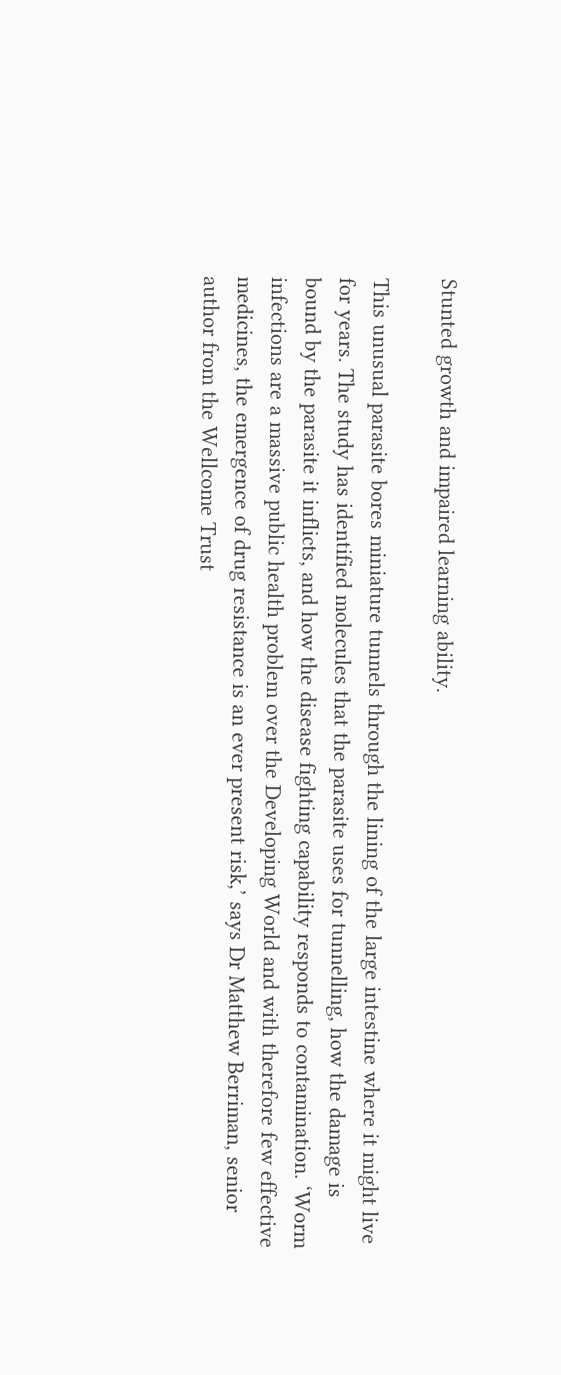Stunted growth and impaired learning ability.

This unusual parasite bores miniature tunnels through the lining of the large intestine where it might live for years. The study has identified molecules that the parasite uses for tunnelling, how the damage is bound by the parasite it inflicts, and how the disease fighting capability responds to contamination. ‘Worm infections are a massive public health problem over the Developing World and with therefore few effective medicines, the emergence of drug resistance is an ever present risk,’ says Dr Matthew Berriman, senior author from the Wellcome Trust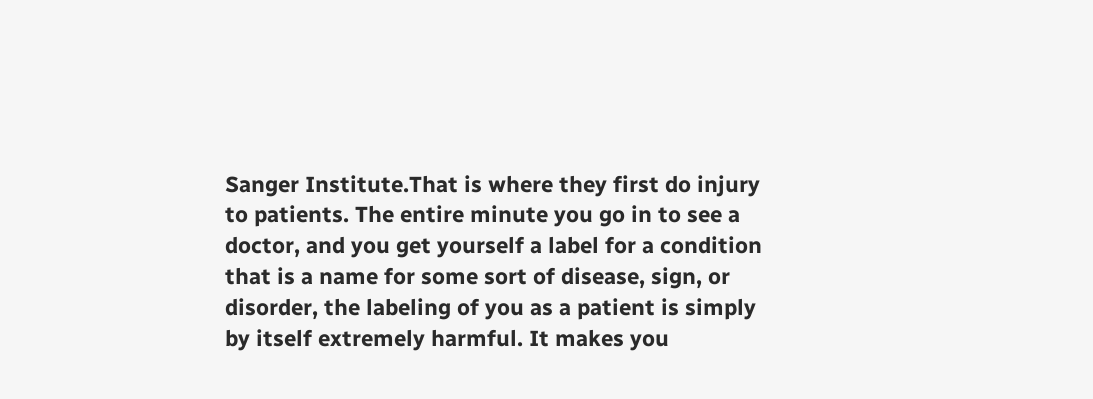Sanger Institute.That is where they first do injury to patients. The entire minute you go in to see a doctor, and you get yourself a label for a condition that is a name for some sort of disease, sign, or disorder, the labeling of you as a patient is simply by itself extremely harmful. It makes you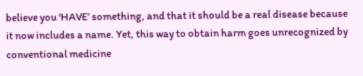believe you ‘HAVE’ something, and that it should be a real disease because it now includes a name. Yet, this way to obtain harm goes unrecognized by conventional medicine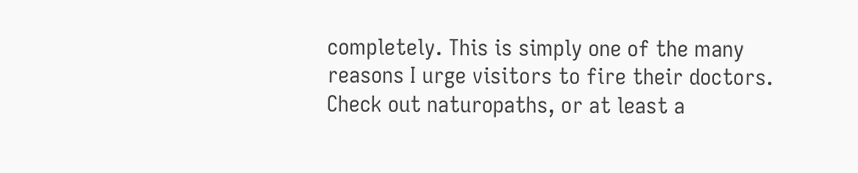completely. This is simply one of the many reasons I urge visitors to fire their doctors. Check out naturopaths, or at least a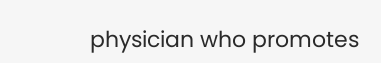physician who promotes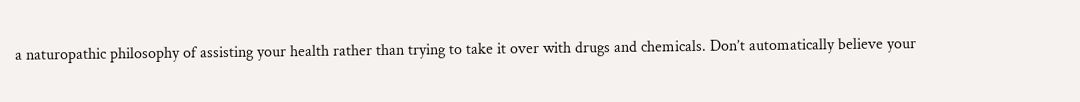a naturopathic philosophy of assisting your health rather than trying to take it over with drugs and chemicals. Don’t automatically believe your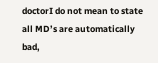doctorI do not mean to state all MD’s are automatically bad,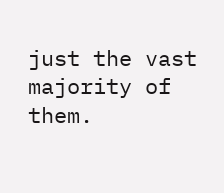just the vast majority of them.